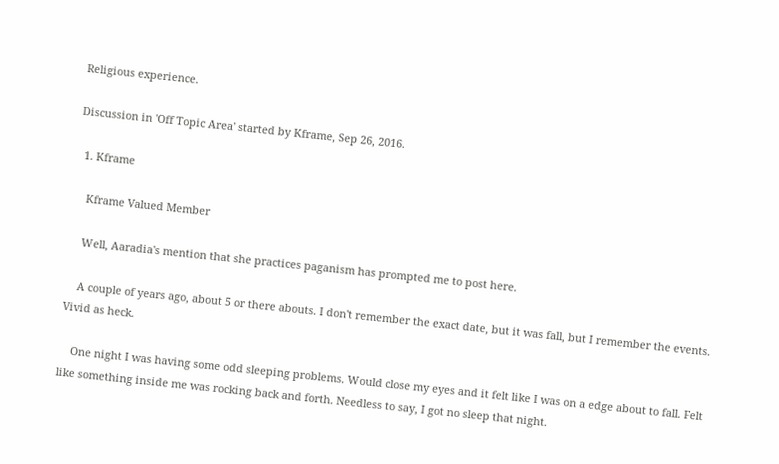Religious experience.

Discussion in 'Off Topic Area' started by Kframe, Sep 26, 2016.

  1. Kframe

    Kframe Valued Member

    Well, Aaradia's mention that she practices paganism has prompted me to post here.

    A couple of years ago, about 5 or there abouts. I don't remember the exact date, but it was fall, but I remember the events. Vivid as heck.

    One night I was having some odd sleeping problems. Would close my eyes and it felt like I was on a edge about to fall. Felt like something inside me was rocking back and forth. Needless to say, I got no sleep that night.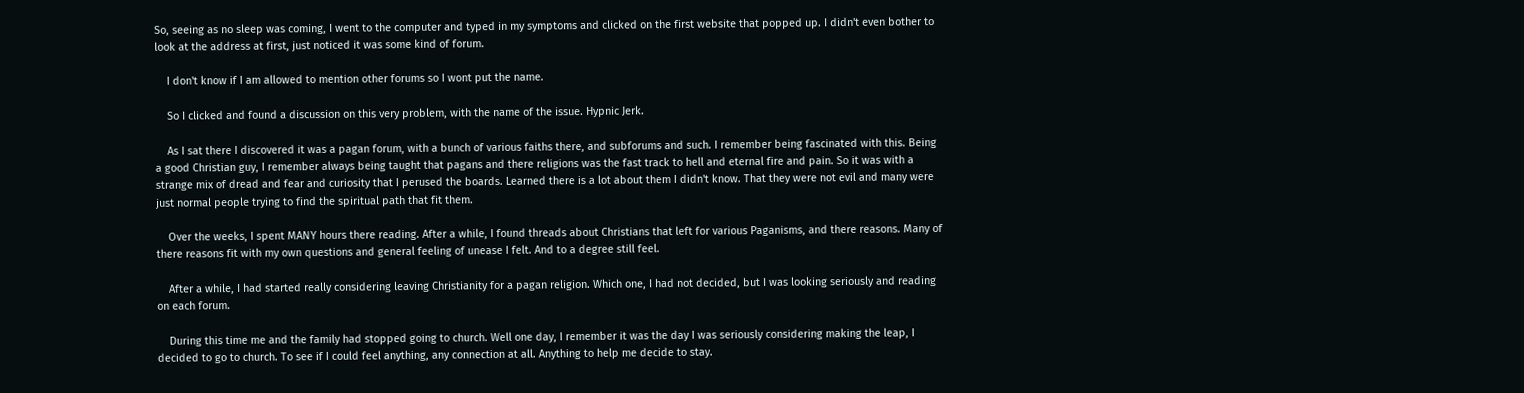So, seeing as no sleep was coming, I went to the computer and typed in my symptoms and clicked on the first website that popped up. I didn't even bother to look at the address at first, just noticed it was some kind of forum.

    I don't know if I am allowed to mention other forums so I wont put the name.

    So I clicked and found a discussion on this very problem, with the name of the issue. Hypnic Jerk.

    As I sat there I discovered it was a pagan forum, with a bunch of various faiths there, and subforums and such. I remember being fascinated with this. Being a good Christian guy, I remember always being taught that pagans and there religions was the fast track to hell and eternal fire and pain. So it was with a strange mix of dread and fear and curiosity that I perused the boards. Learned there is a lot about them I didn't know. That they were not evil and many were just normal people trying to find the spiritual path that fit them.

    Over the weeks, I spent MANY hours there reading. After a while, I found threads about Christians that left for various Paganisms, and there reasons. Many of there reasons fit with my own questions and general feeling of unease I felt. And to a degree still feel.

    After a while, I had started really considering leaving Christianity for a pagan religion. Which one, I had not decided, but I was looking seriously and reading on each forum.

    During this time me and the family had stopped going to church. Well one day, I remember it was the day I was seriously considering making the leap, I decided to go to church. To see if I could feel anything, any connection at all. Anything to help me decide to stay.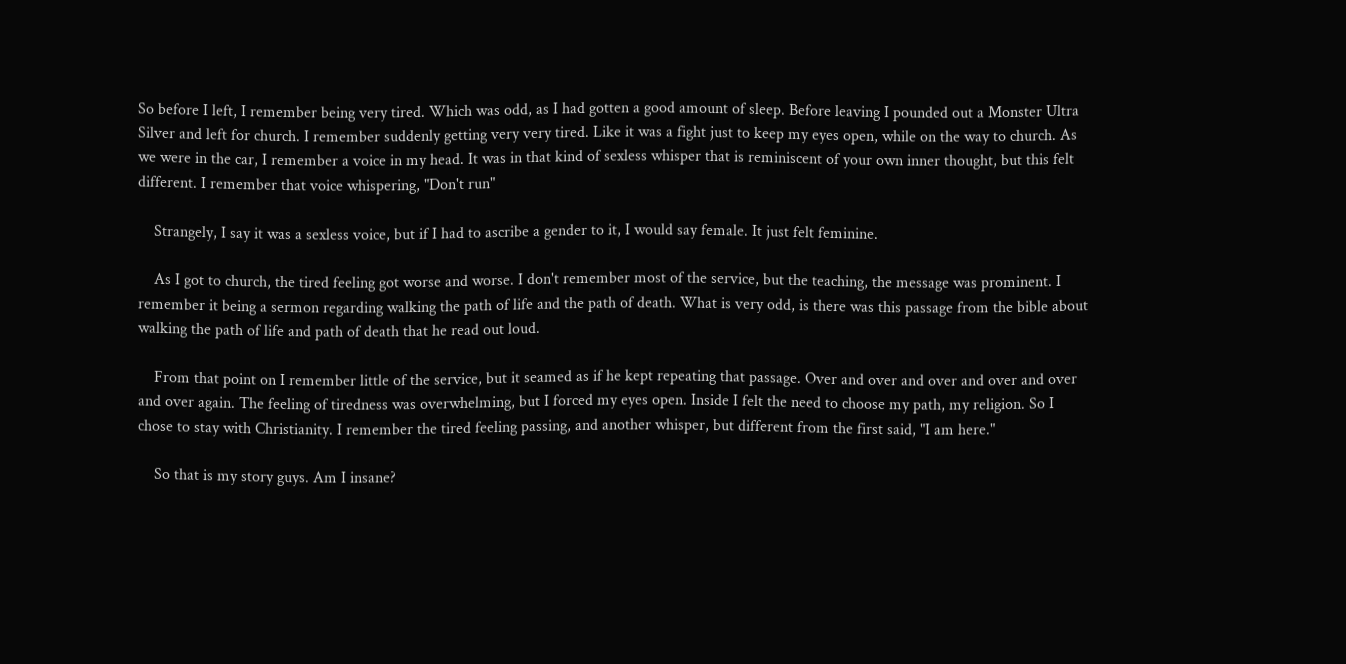So before I left, I remember being very tired. Which was odd, as I had gotten a good amount of sleep. Before leaving I pounded out a Monster Ultra Silver and left for church. I remember suddenly getting very very tired. Like it was a fight just to keep my eyes open, while on the way to church. As we were in the car, I remember a voice in my head. It was in that kind of sexless whisper that is reminiscent of your own inner thought, but this felt different. I remember that voice whispering, "Don't run"

    Strangely, I say it was a sexless voice, but if I had to ascribe a gender to it, I would say female. It just felt feminine.

    As I got to church, the tired feeling got worse and worse. I don't remember most of the service, but the teaching, the message was prominent. I remember it being a sermon regarding walking the path of life and the path of death. What is very odd, is there was this passage from the bible about walking the path of life and path of death that he read out loud.

    From that point on I remember little of the service, but it seamed as if he kept repeating that passage. Over and over and over and over and over and over again. The feeling of tiredness was overwhelming, but I forced my eyes open. Inside I felt the need to choose my path, my religion. So I chose to stay with Christianity. I remember the tired feeling passing, and another whisper, but different from the first said, "I am here."

    So that is my story guys. Am I insane?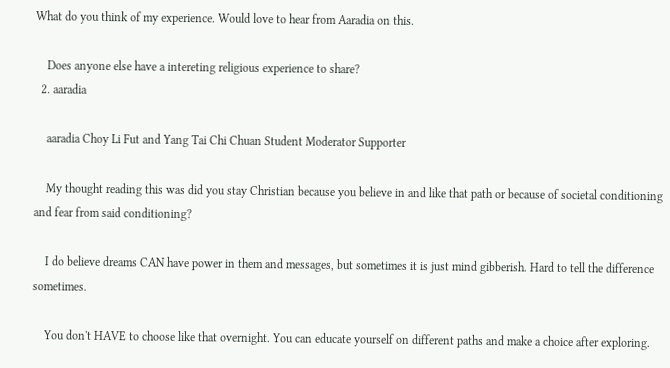What do you think of my experience. Would love to hear from Aaradia on this.

    Does anyone else have a intereting religious experience to share?
  2. aaradia

    aaradia Choy Li Fut and Yang Tai Chi Chuan Student Moderator Supporter

    My thought reading this was did you stay Christian because you believe in and like that path or because of societal conditioning and fear from said conditioning?

    I do believe dreams CAN have power in them and messages, but sometimes it is just mind gibberish. Hard to tell the difference sometimes.

    You don't HAVE to choose like that overnight. You can educate yourself on different paths and make a choice after exploring.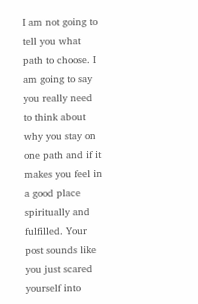I am not going to tell you what path to choose. I am going to say you really need to think about why you stay on one path and if it makes you feel in a good place spiritually and fulfilled. Your post sounds like you just scared yourself into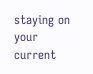staying on your current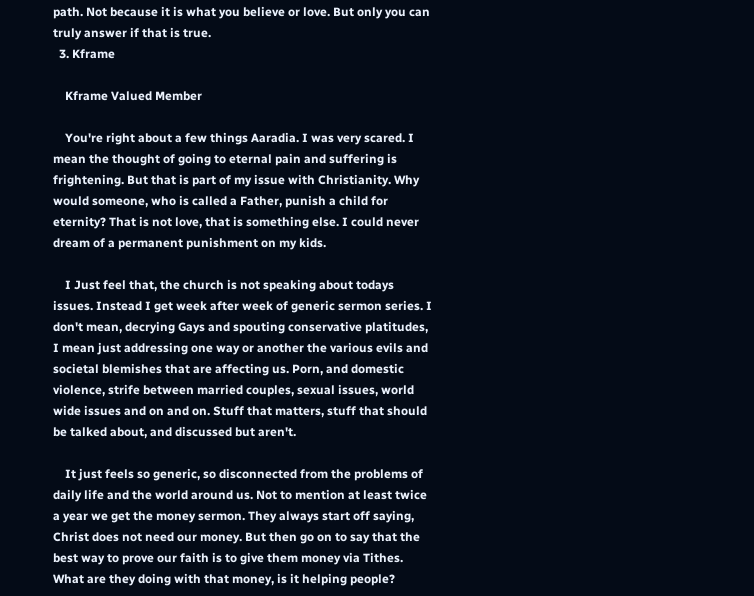path. Not because it is what you believe or love. But only you can truly answer if that is true.
  3. Kframe

    Kframe Valued Member

    You're right about a few things Aaradia. I was very scared. I mean the thought of going to eternal pain and suffering is frightening. But that is part of my issue with Christianity. Why would someone, who is called a Father, punish a child for eternity? That is not love, that is something else. I could never dream of a permanent punishment on my kids.

    I Just feel that, the church is not speaking about todays issues. Instead I get week after week of generic sermon series. I don't mean, decrying Gays and spouting conservative platitudes, I mean just addressing one way or another the various evils and societal blemishes that are affecting us. Porn, and domestic violence, strife between married couples, sexual issues, world wide issues and on and on. Stuff that matters, stuff that should be talked about, and discussed but aren't.

    It just feels so generic, so disconnected from the problems of daily life and the world around us. Not to mention at least twice a year we get the money sermon. They always start off saying, Christ does not need our money. But then go on to say that the best way to prove our faith is to give them money via Tithes. What are they doing with that money, is it helping people?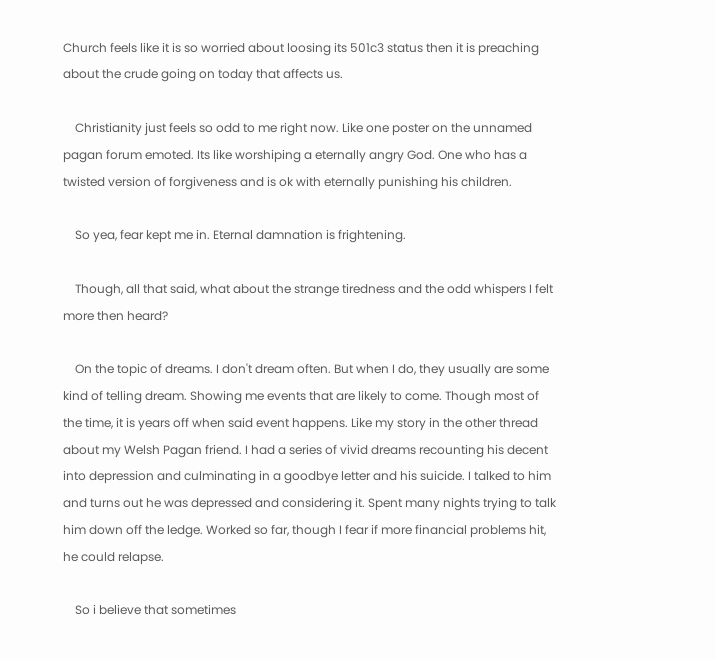Church feels like it is so worried about loosing its 501c3 status then it is preaching about the crude going on today that affects us.

    Christianity just feels so odd to me right now. Like one poster on the unnamed pagan forum emoted. Its like worshiping a eternally angry God. One who has a twisted version of forgiveness and is ok with eternally punishing his children.

    So yea, fear kept me in. Eternal damnation is frightening.

    Though, all that said, what about the strange tiredness and the odd whispers I felt more then heard?

    On the topic of dreams. I don't dream often. But when I do, they usually are some kind of telling dream. Showing me events that are likely to come. Though most of the time, it is years off when said event happens. Like my story in the other thread about my Welsh Pagan friend. I had a series of vivid dreams recounting his decent into depression and culminating in a goodbye letter and his suicide. I talked to him and turns out he was depressed and considering it. Spent many nights trying to talk him down off the ledge. Worked so far, though I fear if more financial problems hit, he could relapse.

    So i believe that sometimes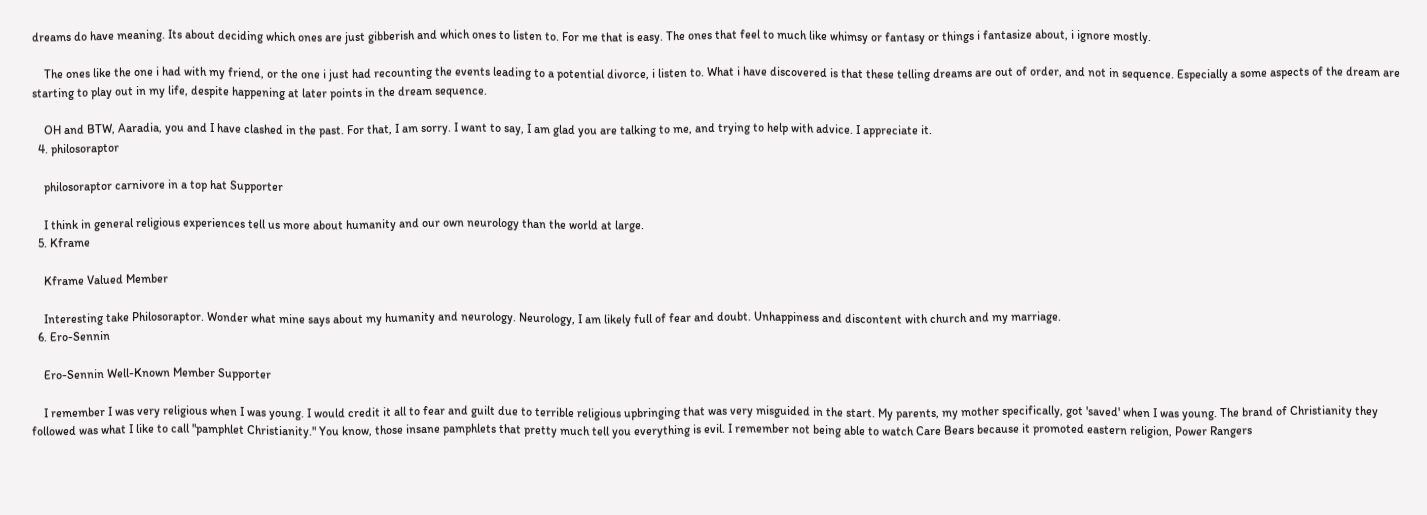dreams do have meaning. Its about deciding which ones are just gibberish and which ones to listen to. For me that is easy. The ones that feel to much like whimsy or fantasy or things i fantasize about, i ignore mostly.

    The ones like the one i had with my friend, or the one i just had recounting the events leading to a potential divorce, i listen to. What i have discovered is that these telling dreams are out of order, and not in sequence. Especially a some aspects of the dream are starting to play out in my life, despite happening at later points in the dream sequence.

    OH and BTW, Aaradia, you and I have clashed in the past. For that, I am sorry. I want to say, I am glad you are talking to me, and trying to help with advice. I appreciate it.
  4. philosoraptor

    philosoraptor carnivore in a top hat Supporter

    I think in general religious experiences tell us more about humanity and our own neurology than the world at large.
  5. Kframe

    Kframe Valued Member

    Interesting take Philosoraptor. Wonder what mine says about my humanity and neurology. Neurology, I am likely full of fear and doubt. Unhappiness and discontent with church and my marriage.
  6. Ero-Sennin

    Ero-Sennin Well-Known Member Supporter

    I remember I was very religious when I was young. I would credit it all to fear and guilt due to terrible religious upbringing that was very misguided in the start. My parents, my mother specifically, got 'saved' when I was young. The brand of Christianity they followed was what I like to call "pamphlet Christianity." You know, those insane pamphlets that pretty much tell you everything is evil. I remember not being able to watch Care Bears because it promoted eastern religion, Power Rangers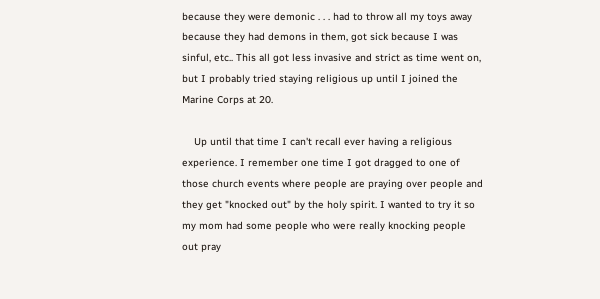because they were demonic . . . had to throw all my toys away because they had demons in them, got sick because I was sinful, etc.. This all got less invasive and strict as time went on, but I probably tried staying religious up until I joined the Marine Corps at 20.

    Up until that time I can't recall ever having a religious experience. I remember one time I got dragged to one of those church events where people are praying over people and they get "knocked out" by the holy spirit. I wanted to try it so my mom had some people who were really knocking people out pray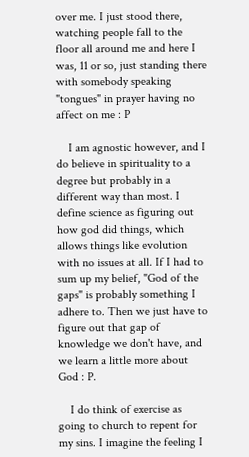over me. I just stood there, watching people fall to the floor all around me and here I was, 11 or so, just standing there with somebody speaking "tongues" in prayer having no affect on me : P

    I am agnostic however, and I do believe in spirituality to a degree but probably in a different way than most. I define science as figuring out how god did things, which allows things like evolution with no issues at all. If I had to sum up my belief, "God of the gaps" is probably something I adhere to. Then we just have to figure out that gap of knowledge we don't have, and we learn a little more about God : P.

    I do think of exercise as going to church to repent for my sins. I imagine the feeling I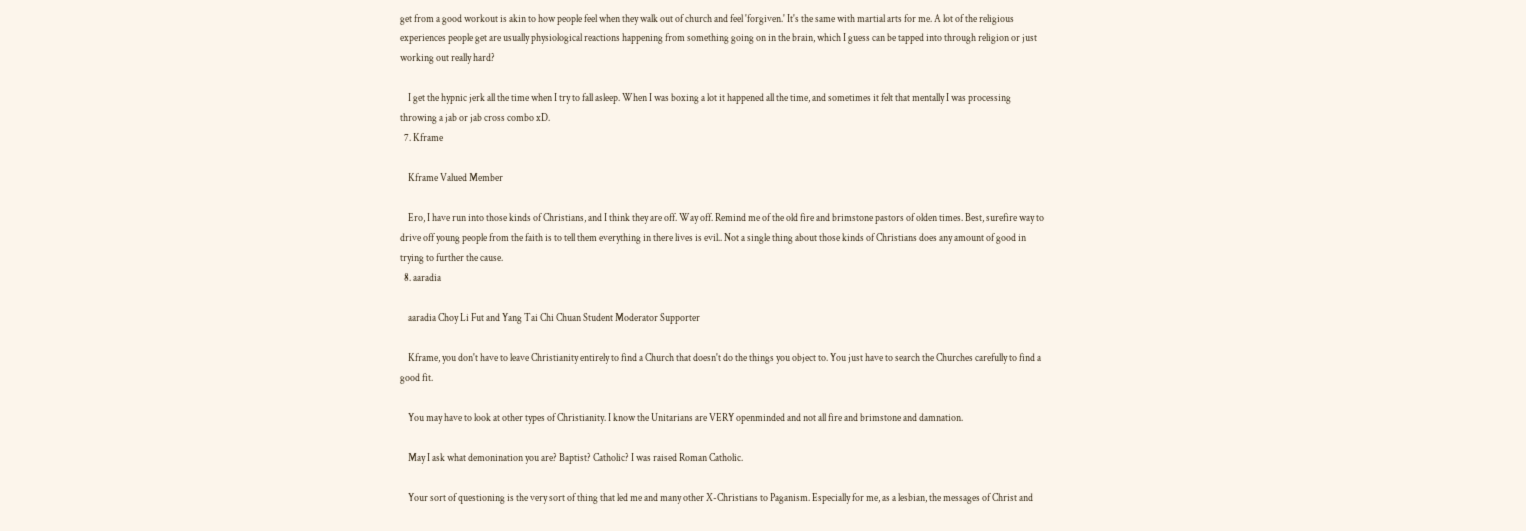get from a good workout is akin to how people feel when they walk out of church and feel 'forgiven.' It's the same with martial arts for me. A lot of the religious experiences people get are usually physiological reactions happening from something going on in the brain, which I guess can be tapped into through religion or just working out really hard?

    I get the hypnic jerk all the time when I try to fall asleep. When I was boxing a lot it happened all the time, and sometimes it felt that mentally I was processing throwing a jab or jab cross combo xD.
  7. Kframe

    Kframe Valued Member

    Ero, I have run into those kinds of Christians, and I think they are off. Way off. Remind me of the old fire and brimstone pastors of olden times. Best, surefire way to drive off young people from the faith is to tell them everything in there lives is evil.. Not a single thing about those kinds of Christians does any amount of good in trying to further the cause.
  8. aaradia

    aaradia Choy Li Fut and Yang Tai Chi Chuan Student Moderator Supporter

    Kframe, you don't have to leave Christianity entirely to find a Church that doesn't do the things you object to. You just have to search the Churches carefully to find a good fit.

    You may have to look at other types of Christianity. I know the Unitarians are VERY openminded and not all fire and brimstone and damnation.

    May I ask what demonination you are? Baptist? Catholic? I was raised Roman Catholic.

    Your sort of questioning is the very sort of thing that led me and many other X-Christians to Paganism. Especially for me, as a lesbian, the messages of Christ and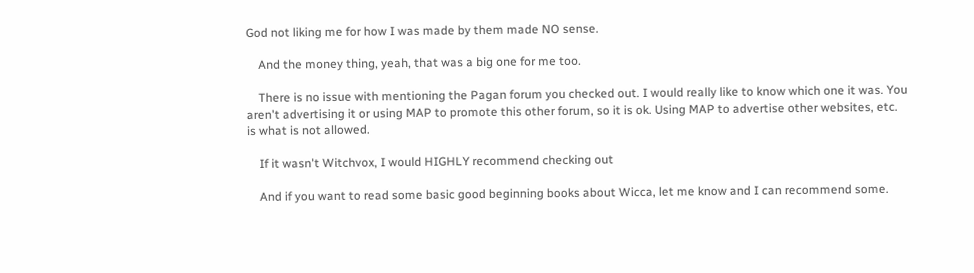God not liking me for how I was made by them made NO sense.

    And the money thing, yeah, that was a big one for me too.

    There is no issue with mentioning the Pagan forum you checked out. I would really like to know which one it was. You aren't advertising it or using MAP to promote this other forum, so it is ok. Using MAP to advertise other websites, etc. is what is not allowed.

    If it wasn't Witchvox, I would HIGHLY recommend checking out

    And if you want to read some basic good beginning books about Wicca, let me know and I can recommend some.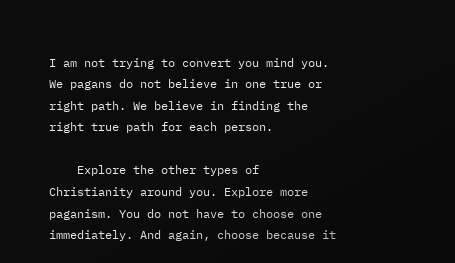I am not trying to convert you mind you. We pagans do not believe in one true or right path. We believe in finding the right true path for each person.

    Explore the other types of Christianity around you. Explore more paganism. You do not have to choose one immediately. And again, choose because it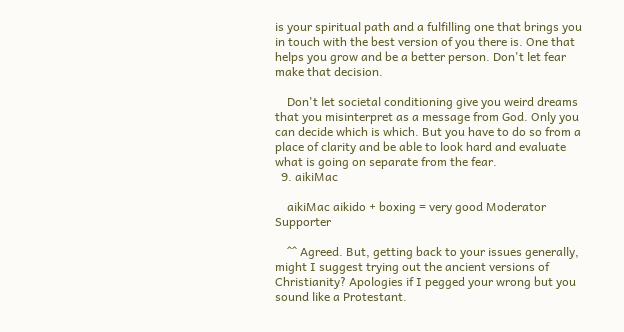is your spiritual path and a fulfilling one that brings you in touch with the best version of you there is. One that helps you grow and be a better person. Don't let fear make that decision.

    Don't let societal conditioning give you weird dreams that you misinterpret as a message from God. Only you can decide which is which. But you have to do so from a place of clarity and be able to look hard and evaluate what is going on separate from the fear.
  9. aikiMac

    aikiMac aikido + boxing = very good Moderator Supporter

    ^^ Agreed. But, getting back to your issues generally, might I suggest trying out the ancient versions of Christianity? Apologies if I pegged your wrong but you sound like a Protestant.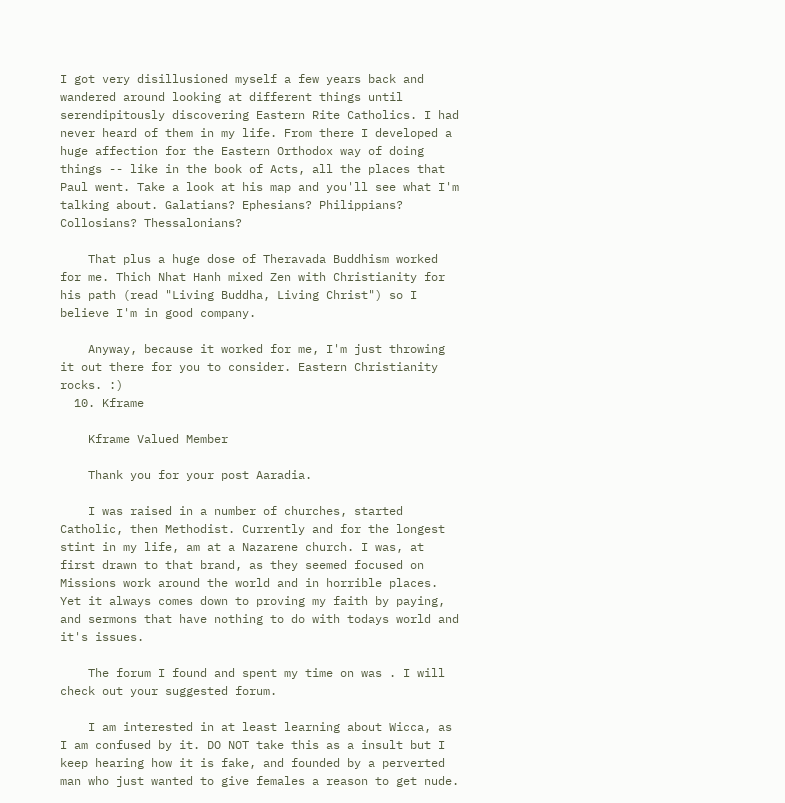I got very disillusioned myself a few years back and wandered around looking at different things until serendipitously discovering Eastern Rite Catholics. I had never heard of them in my life. From there I developed a huge affection for the Eastern Orthodox way of doing things -- like in the book of Acts, all the places that Paul went. Take a look at his map and you'll see what I'm talking about. Galatians? Ephesians? Philippians? Collosians? Thessalonians?

    That plus a huge dose of Theravada Buddhism worked for me. Thich Nhat Hanh mixed Zen with Christianity for his path (read "Living Buddha, Living Christ") so I believe I'm in good company.

    Anyway, because it worked for me, I'm just throwing it out there for you to consider. Eastern Christianity rocks. :)
  10. Kframe

    Kframe Valued Member

    Thank you for your post Aaradia.

    I was raised in a number of churches, started Catholic, then Methodist. Currently and for the longest stint in my life, am at a Nazarene church. I was, at first drawn to that brand, as they seemed focused on Missions work around the world and in horrible places. Yet it always comes down to proving my faith by paying, and sermons that have nothing to do with todays world and it's issues.

    The forum I found and spent my time on was . I will check out your suggested forum.

    I am interested in at least learning about Wicca, as I am confused by it. DO NOT take this as a insult but I keep hearing how it is fake, and founded by a perverted man who just wanted to give females a reason to get nude.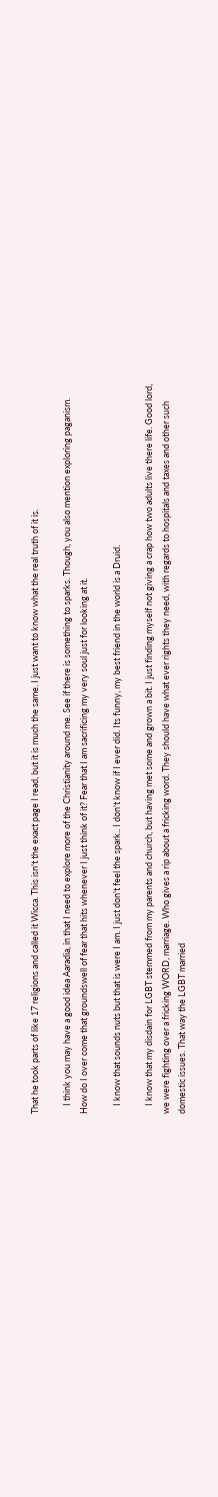That he took parts of like 17 religions and called it Wicca. This isn't the exact page I read, but it is much the same. I just want to know what the real truth of it is.

    I think you may have a good idea Aaradia, in that I need to explore more of the Christianity around me. See if there is something to sparks. Though, you also mention exploring paganism. How do I over come that groundswell of fear that hits whenever I just think of it? Fear that I am sacrificing my very soul just for looking at it.

    I know that sounds nuts but that is were I am. I just don't feel the spark.. I don't know if I ever did. Its funny, my best friend in the world is a Druid.

    I know that my disdain for LGBT stemmed from my parents and church, but having met some and grown a bit. I just finding myself not giving a crap how two adults live there life. Good lord, we were fighting over a fricking WORD, marriage. Who gives a rip about a fricking word. They should have what ever rights they need, with regards to hospitals and taxes and other such domestic issues. That way the LGBT married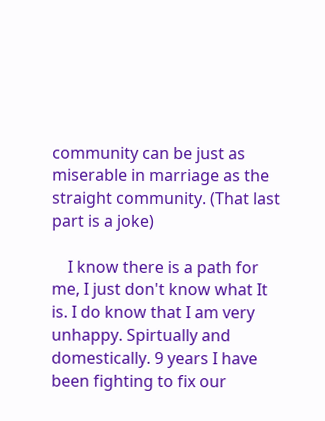community can be just as miserable in marriage as the straight community. (That last part is a joke)

    I know there is a path for me, I just don't know what It is. I do know that I am very unhappy. Spirtually and domestically. 9 years I have been fighting to fix our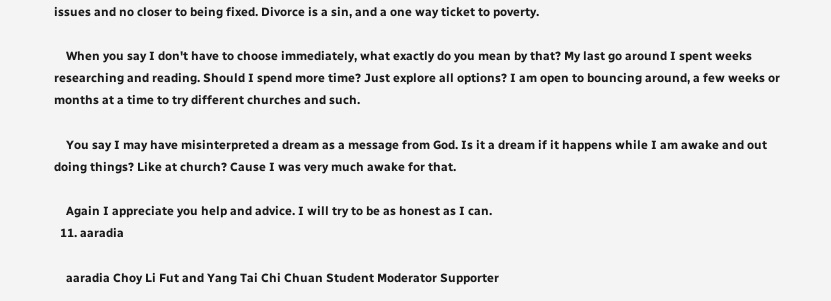issues and no closer to being fixed. Divorce is a sin, and a one way ticket to poverty.

    When you say I don't have to choose immediately, what exactly do you mean by that? My last go around I spent weeks researching and reading. Should I spend more time? Just explore all options? I am open to bouncing around, a few weeks or months at a time to try different churches and such.

    You say I may have misinterpreted a dream as a message from God. Is it a dream if it happens while I am awake and out doing things? Like at church? Cause I was very much awake for that.

    Again I appreciate you help and advice. I will try to be as honest as I can.
  11. aaradia

    aaradia Choy Li Fut and Yang Tai Chi Chuan Student Moderator Supporter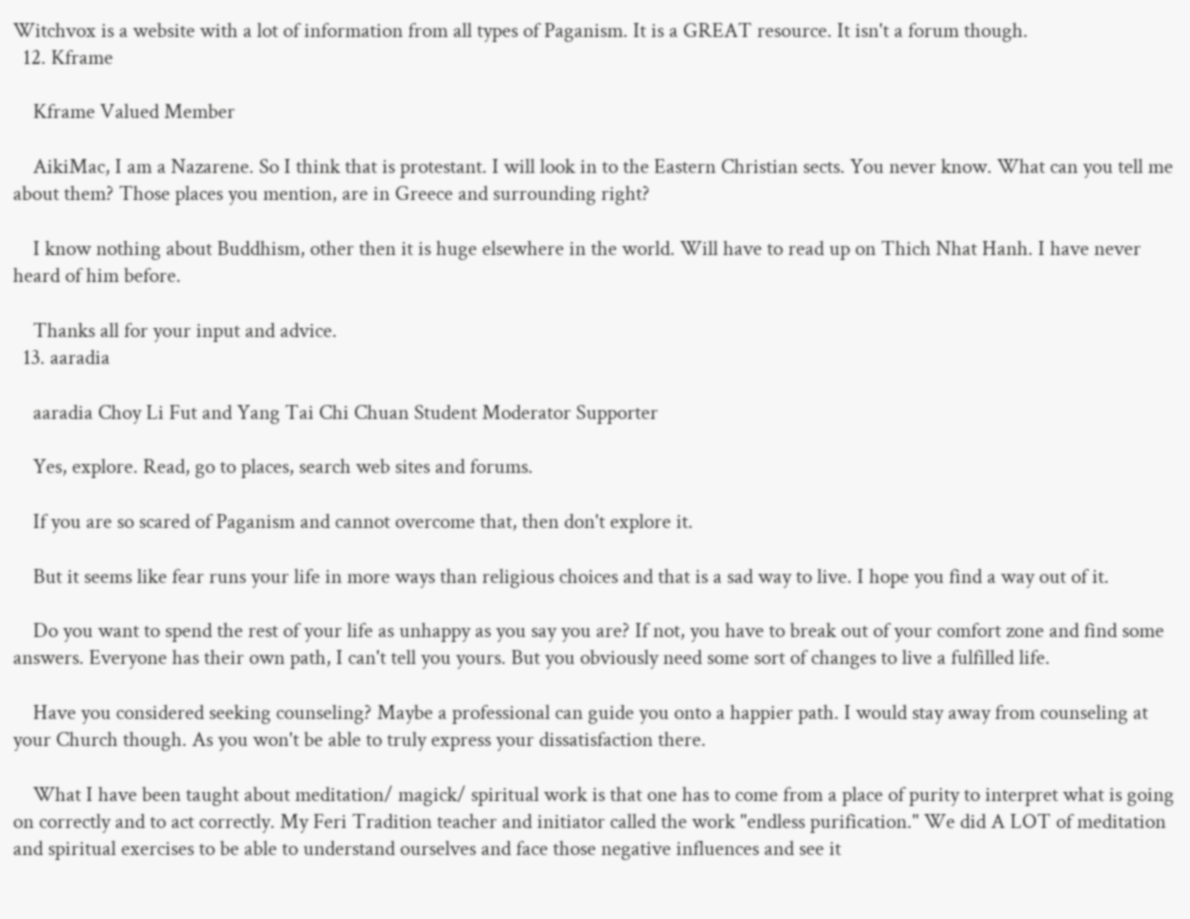Witchvox is a website with a lot of information from all types of Paganism. It is a GREAT resource. It isn't a forum though.
  12. Kframe

    Kframe Valued Member

    AikiMac, I am a Nazarene. So I think that is protestant. I will look in to the Eastern Christian sects. You never know. What can you tell me about them? Those places you mention, are in Greece and surrounding right?

    I know nothing about Buddhism, other then it is huge elsewhere in the world. Will have to read up on Thich Nhat Hanh. I have never heard of him before.

    Thanks all for your input and advice.
  13. aaradia

    aaradia Choy Li Fut and Yang Tai Chi Chuan Student Moderator Supporter

    Yes, explore. Read, go to places, search web sites and forums.

    If you are so scared of Paganism and cannot overcome that, then don't explore it.

    But it seems like fear runs your life in more ways than religious choices and that is a sad way to live. I hope you find a way out of it.

    Do you want to spend the rest of your life as unhappy as you say you are? If not, you have to break out of your comfort zone and find some answers. Everyone has their own path, I can't tell you yours. But you obviously need some sort of changes to live a fulfilled life.

    Have you considered seeking counseling? Maybe a professional can guide you onto a happier path. I would stay away from counseling at your Church though. As you won't be able to truly express your dissatisfaction there.

    What I have been taught about meditation/ magick/ spiritual work is that one has to come from a place of purity to interpret what is going on correctly and to act correctly. My Feri Tradition teacher and initiator called the work "endless purification." We did A LOT of meditation and spiritual exercises to be able to understand ourselves and face those negative influences and see it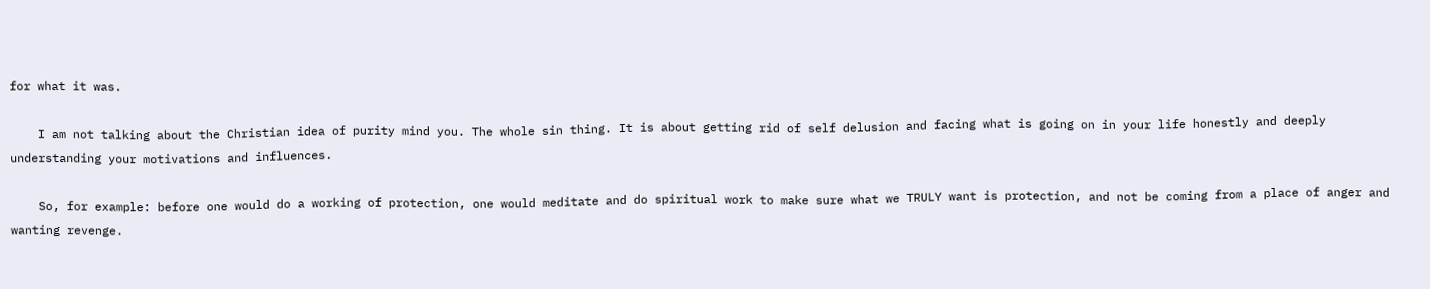for what it was.

    I am not talking about the Christian idea of purity mind you. The whole sin thing. It is about getting rid of self delusion and facing what is going on in your life honestly and deeply understanding your motivations and influences.

    So, for example: before one would do a working of protection, one would meditate and do spiritual work to make sure what we TRULY want is protection, and not be coming from a place of anger and wanting revenge.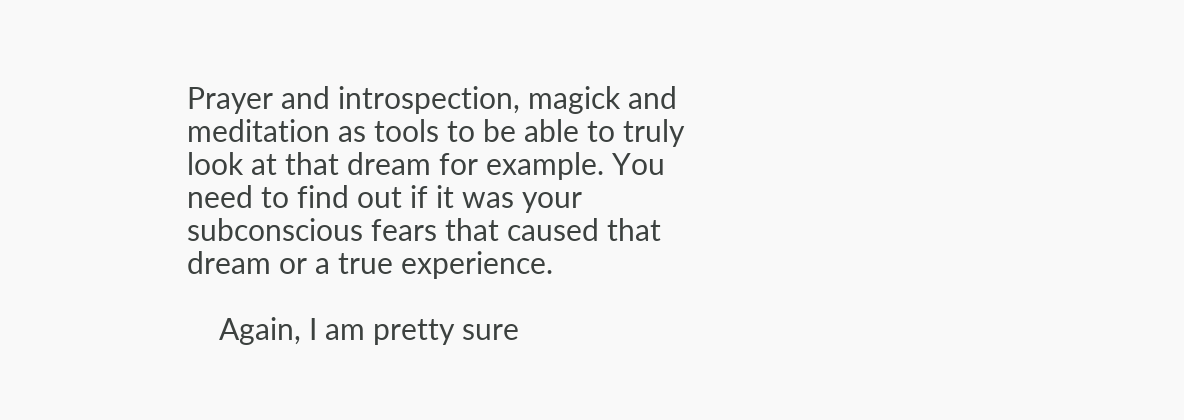Prayer and introspection, magick and meditation as tools to be able to truly look at that dream for example. You need to find out if it was your subconscious fears that caused that dream or a true experience.

    Again, I am pretty sure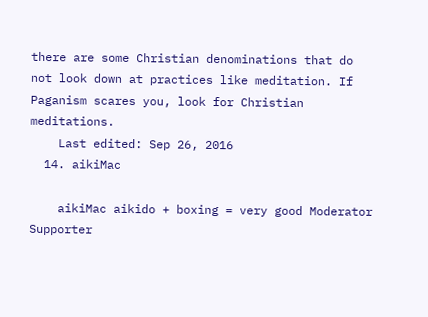there are some Christian denominations that do not look down at practices like meditation. If Paganism scares you, look for Christian meditations.
    Last edited: Sep 26, 2016
  14. aikiMac

    aikiMac aikido + boxing = very good Moderator Supporter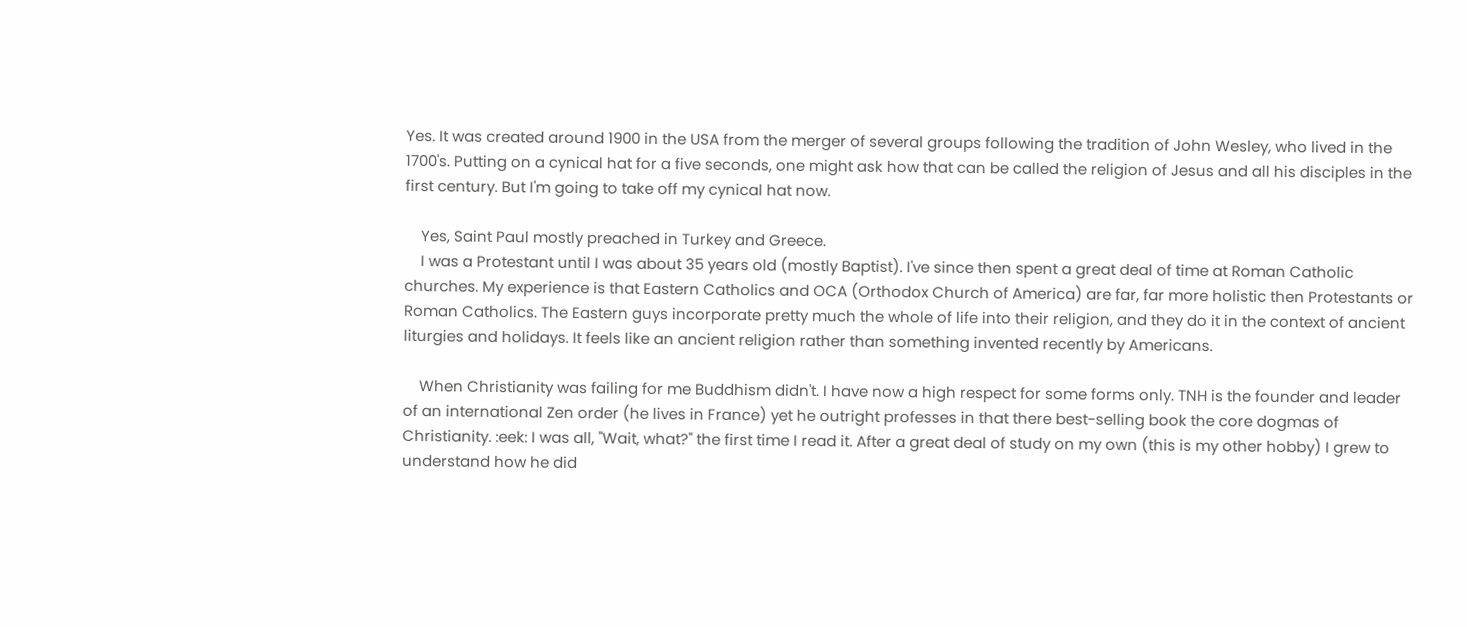Yes. It was created around 1900 in the USA from the merger of several groups following the tradition of John Wesley, who lived in the 1700's. Putting on a cynical hat for a five seconds, one might ask how that can be called the religion of Jesus and all his disciples in the first century. But I'm going to take off my cynical hat now.

    Yes, Saint Paul mostly preached in Turkey and Greece.
    I was a Protestant until I was about 35 years old (mostly Baptist). I've since then spent a great deal of time at Roman Catholic churches. My experience is that Eastern Catholics and OCA (Orthodox Church of America) are far, far more holistic then Protestants or Roman Catholics. The Eastern guys incorporate pretty much the whole of life into their religion, and they do it in the context of ancient liturgies and holidays. It feels like an ancient religion rather than something invented recently by Americans.

    When Christianity was failing for me Buddhism didn't. I have now a high respect for some forms only. TNH is the founder and leader of an international Zen order (he lives in France) yet he outright professes in that there best-selling book the core dogmas of Christianity. :eek: I was all, "Wait, what?" the first time I read it. After a great deal of study on my own (this is my other hobby) I grew to understand how he did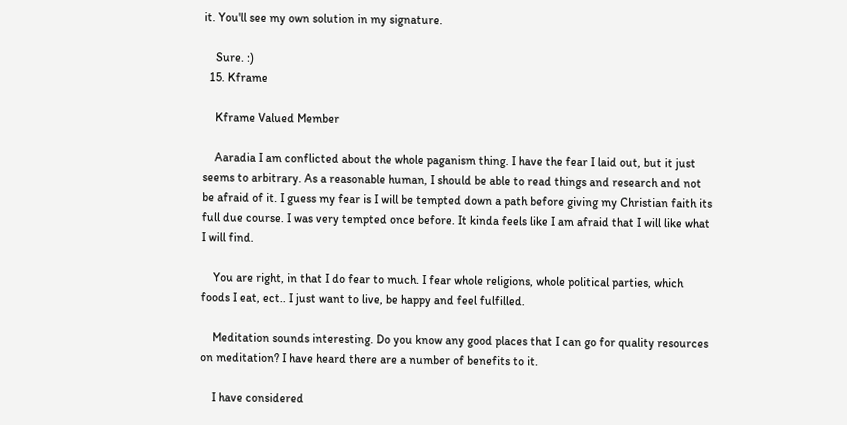it. You'll see my own solution in my signature.

    Sure. :)
  15. Kframe

    Kframe Valued Member

    Aaradia I am conflicted about the whole paganism thing. I have the fear I laid out, but it just seems to arbitrary. As a reasonable human, I should be able to read things and research and not be afraid of it. I guess my fear is I will be tempted down a path before giving my Christian faith its full due course. I was very tempted once before. It kinda feels like I am afraid that I will like what I will find.

    You are right, in that I do fear to much. I fear whole religions, whole political parties, which foods I eat, ect.. I just want to live, be happy and feel fulfilled.

    Meditation sounds interesting. Do you know any good places that I can go for quality resources on meditation? I have heard there are a number of benefits to it.

    I have considered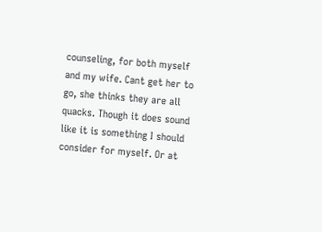counseling, for both myself and my wife. Cant get her to go, she thinks they are all quacks. Though it does sound like it is something I should consider for myself. Or at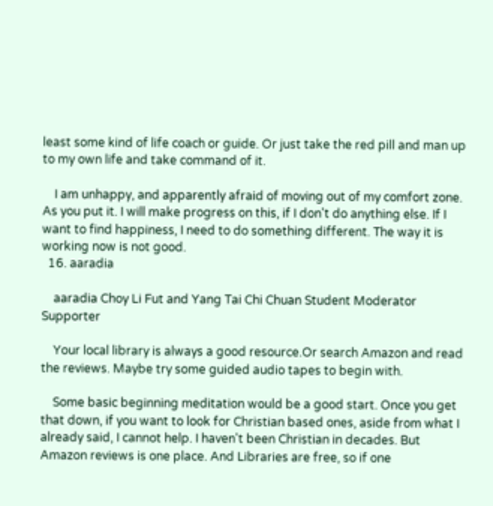least some kind of life coach or guide. Or just take the red pill and man up to my own life and take command of it.

    I am unhappy, and apparently afraid of moving out of my comfort zone. As you put it. I will make progress on this, if I don't do anything else. If I want to find happiness, I need to do something different. The way it is working now is not good.
  16. aaradia

    aaradia Choy Li Fut and Yang Tai Chi Chuan Student Moderator Supporter

    Your local library is always a good resource.Or search Amazon and read the reviews. Maybe try some guided audio tapes to begin with.

    Some basic beginning meditation would be a good start. Once you get that down, if you want to look for Christian based ones, aside from what I already said, I cannot help. I haven't been Christian in decades. But Amazon reviews is one place. And Libraries are free, so if one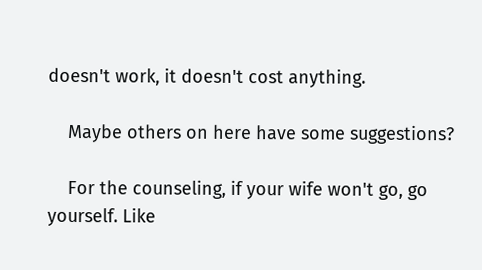doesn't work, it doesn't cost anything.

    Maybe others on here have some suggestions?

    For the counseling, if your wife won't go, go yourself. Like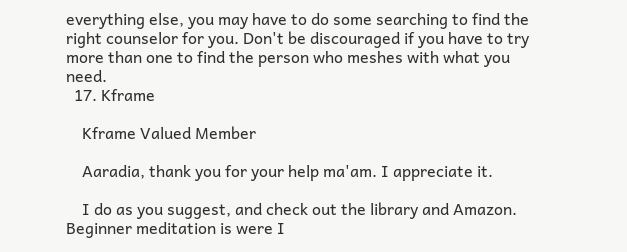everything else, you may have to do some searching to find the right counselor for you. Don't be discouraged if you have to try more than one to find the person who meshes with what you need.
  17. Kframe

    Kframe Valued Member

    Aaradia, thank you for your help ma'am. I appreciate it.

    I do as you suggest, and check out the library and Amazon. Beginner meditation is were I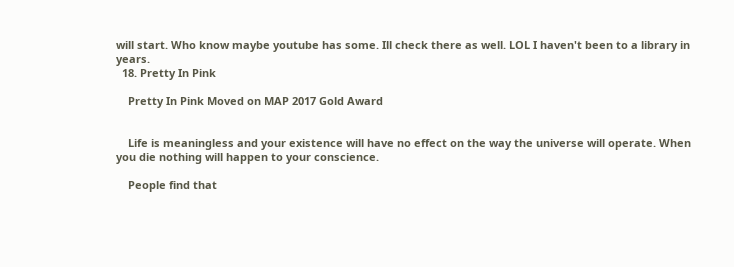will start. Who know maybe youtube has some. Ill check there as well. LOL I haven't been to a library in years.
  18. Pretty In Pink

    Pretty In Pink Moved on MAP 2017 Gold Award


    Life is meaningless and your existence will have no effect on the way the universe will operate. When you die nothing will happen to your conscience.

    People find that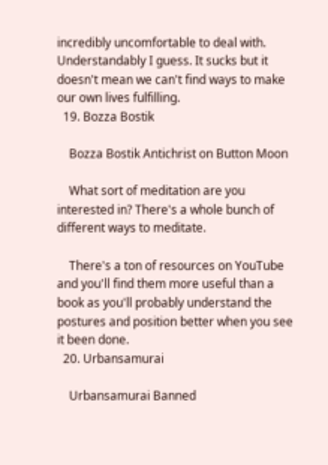incredibly uncomfortable to deal with. Understandably I guess. It sucks but it doesn't mean we can't find ways to make our own lives fulfilling.
  19. Bozza Bostik

    Bozza Bostik Antichrist on Button Moon

    What sort of meditation are you interested in? There's a whole bunch of different ways to meditate.

    There's a ton of resources on YouTube and you'll find them more useful than a book as you'll probably understand the postures and position better when you see it been done.
  20. Urbansamurai

    Urbansamurai Banned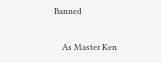Banned

    As Master Ken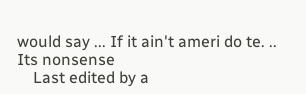would say ... If it ain't ameri do te. .. Its nonsense
    Last edited by a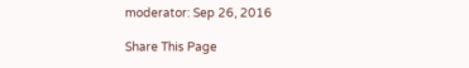moderator: Sep 26, 2016

Share This Page